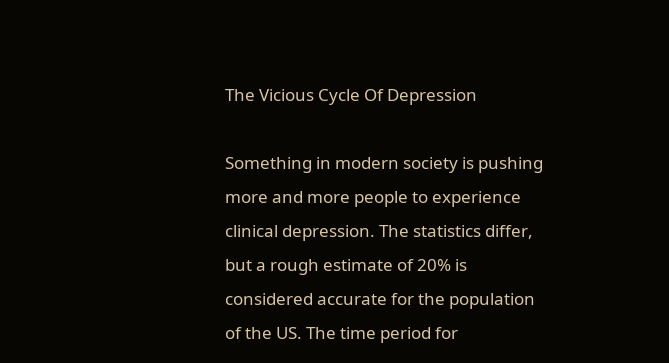The Vicious Cycle Of Depression

Something in modern society is pushing more and more people to experience clinical depression. The statistics differ, but a rough estimate of 20% is considered accurate for the population of the US. The time period for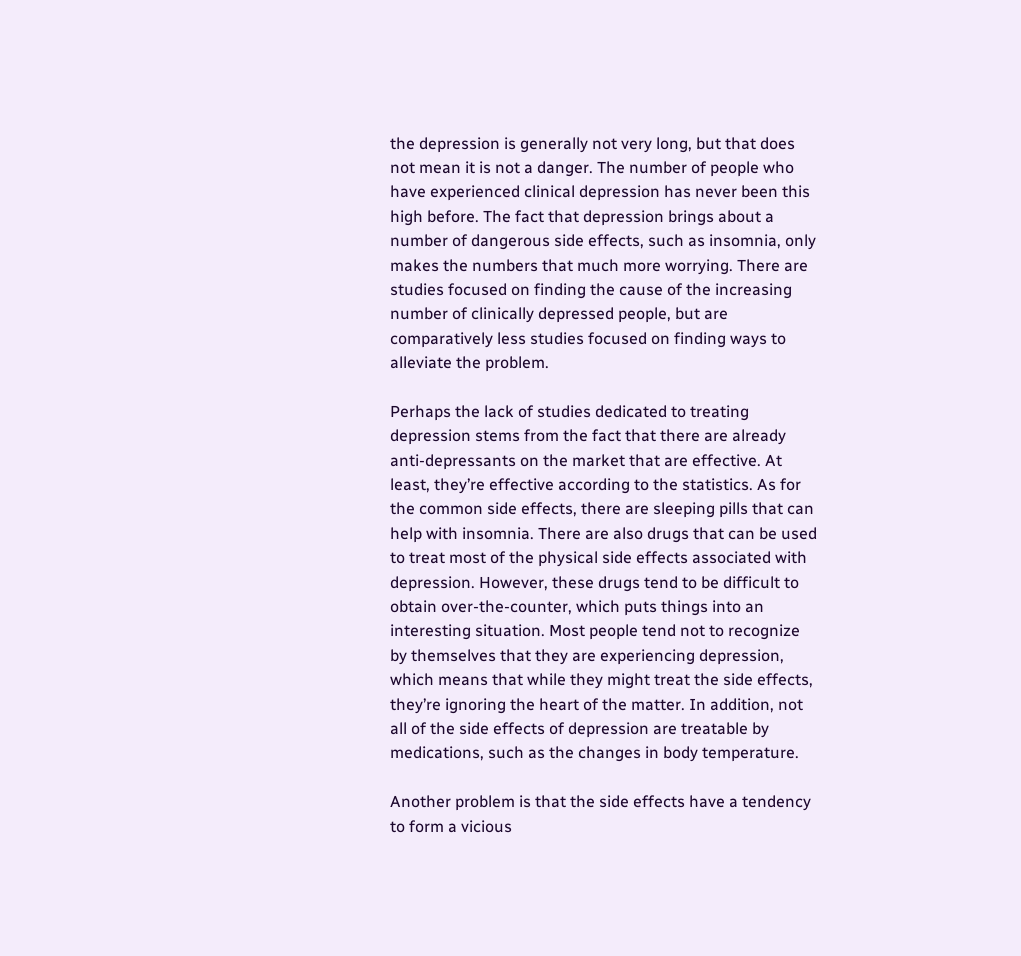the depression is generally not very long, but that does not mean it is not a danger. The number of people who have experienced clinical depression has never been this high before. The fact that depression brings about a number of dangerous side effects, such as insomnia, only makes the numbers that much more worrying. There are studies focused on finding the cause of the increasing number of clinically depressed people, but are comparatively less studies focused on finding ways to alleviate the problem.

Perhaps the lack of studies dedicated to treating depression stems from the fact that there are already anti-depressants on the market that are effective. At least, they’re effective according to the statistics. As for the common side effects, there are sleeping pills that can help with insomnia. There are also drugs that can be used to treat most of the physical side effects associated with depression. However, these drugs tend to be difficult to obtain over-the-counter, which puts things into an interesting situation. Most people tend not to recognize by themselves that they are experiencing depression, which means that while they might treat the side effects, they’re ignoring the heart of the matter. In addition, not all of the side effects of depression are treatable by medications, such as the changes in body temperature.

Another problem is that the side effects have a tendency to form a vicious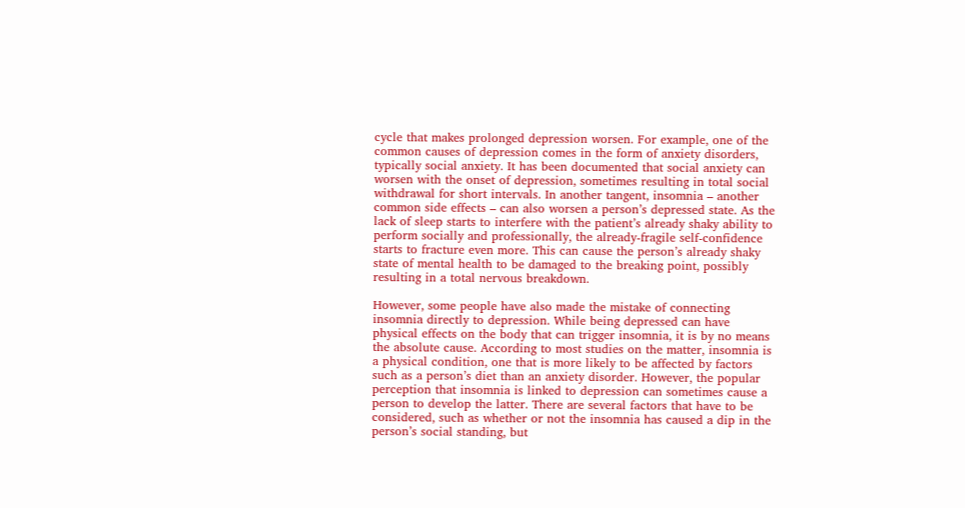cycle that makes prolonged depression worsen. For example, one of the common causes of depression comes in the form of anxiety disorders, typically social anxiety. It has been documented that social anxiety can worsen with the onset of depression, sometimes resulting in total social withdrawal for short intervals. In another tangent, insomnia – another common side effects – can also worsen a person’s depressed state. As the lack of sleep starts to interfere with the patient’s already shaky ability to perform socially and professionally, the already-fragile self-confidence starts to fracture even more. This can cause the person’s already shaky state of mental health to be damaged to the breaking point, possibly resulting in a total nervous breakdown.

However, some people have also made the mistake of connecting insomnia directly to depression. While being depressed can have physical effects on the body that can trigger insomnia, it is by no means the absolute cause. According to most studies on the matter, insomnia is a physical condition, one that is more likely to be affected by factors such as a person’s diet than an anxiety disorder. However, the popular perception that insomnia is linked to depression can sometimes cause a person to develop the latter. There are several factors that have to be considered, such as whether or not the insomnia has caused a dip in the person’s social standing, but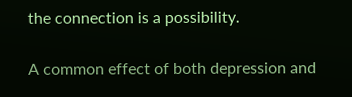the connection is a possibility.

A common effect of both depression and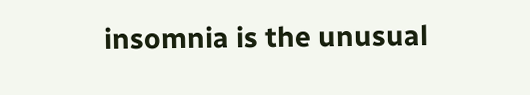insomnia is the unusual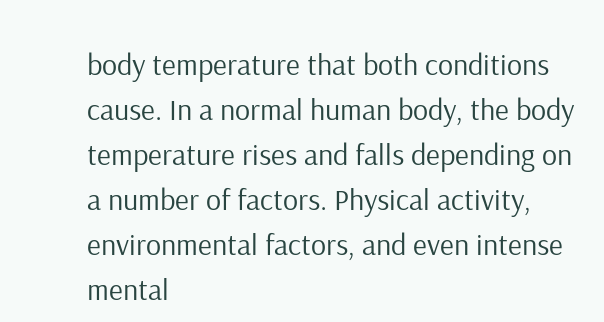body temperature that both conditions cause. In a normal human body, the body temperature rises and falls depending on a number of factors. Physical activity, environmental factors, and even intense mental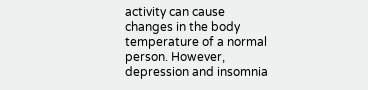activity can cause changes in the body temperature of a normal person. However, depression and insomnia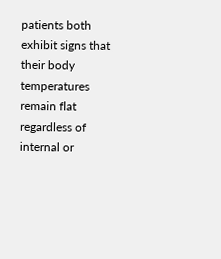patients both exhibit signs that their body temperatures remain flat regardless of internal or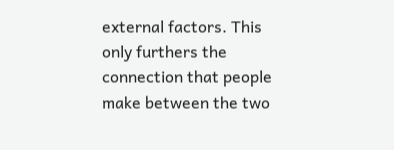external factors. This only furthers the connection that people make between the two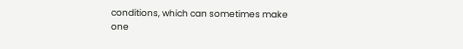conditions, which can sometimes make one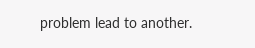problem lead to another.